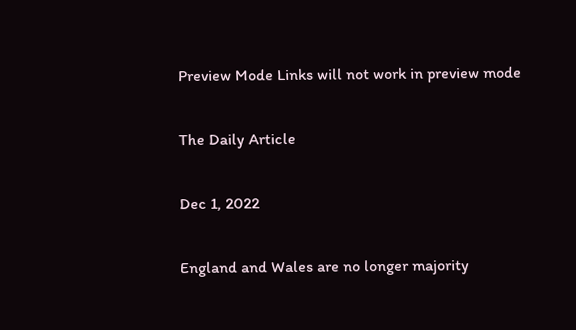Preview Mode Links will not work in preview mode

The Daily Article

Dec 1, 2022

England and Wales are no longer majority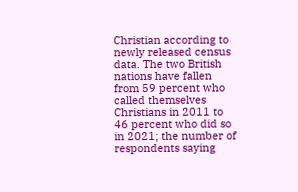Christian according to newly released census data. The two British nations have fallen from 59 percent who called themselves Christians in 2011 to 46 percent who did so in 2021; the number of respondents saying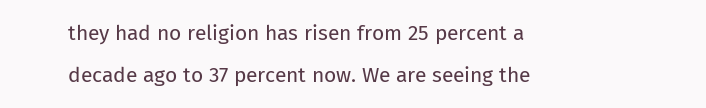they had no religion has risen from 25 percent a decade ago to 37 percent now. We are seeing the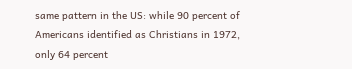same pattern in the US: while 90 percent of Americans identified as Christians in 1972, only 64 percent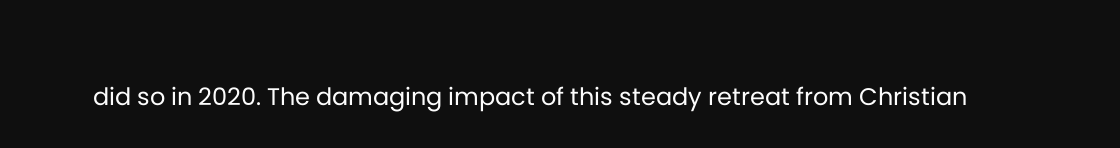did so in 2020. The damaging impact of this steady retreat from Christian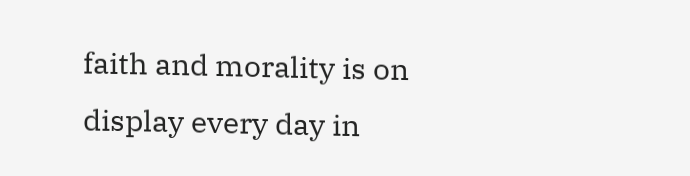faith and morality is on display every day in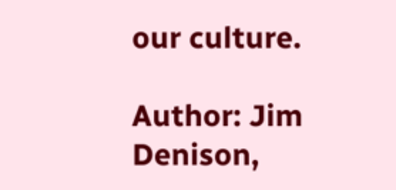our culture.

Author: Jim Denison,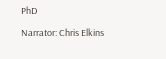PhD

Narrator: Chris Elkins